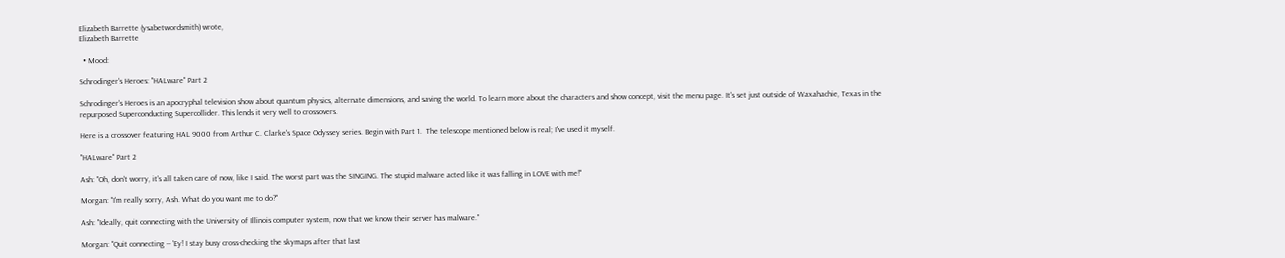Elizabeth Barrette (ysabetwordsmith) wrote,
Elizabeth Barrette

  • Mood:

Schrodinger's Heroes: "HALware" Part 2

Schrodinger's Heroes is an apocryphal television show about quantum physics, alternate dimensions, and saving the world. To learn more about the characters and show concept, visit the menu page. It's set just outside of Waxahachie, Texas in the repurposed Superconducting Supercollider. This lends it very well to crossovers.

Here is a crossover featuring HAL 9000 from Arthur C. Clarke's Space Odyssey series. Begin with Part 1.  The telescope mentioned below is real; I've used it myself.

"HALware" Part 2

Ash: "Oh, don't worry, it's all taken care of now, like I said. The worst part was the SINGING. The stupid malware acted like it was falling in LOVE with me!"

Morgan: "I'm really sorry, Ash. What do you want me to do?"

Ash: "Ideally, quit connecting with the University of Illinois computer system, now that we know their server has malware."

Morgan: "Quit connecting -- 'Ey! I stay busy cross-checking the skymaps after that last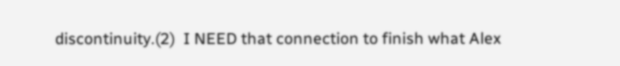discontinuity.(2)  I NEED that connection to finish what Alex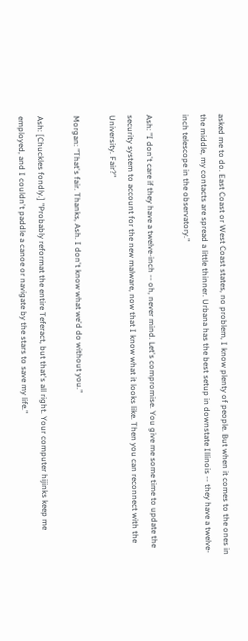asked me to do. East Coast or West Coast states, no problem, I know plenty of people. But when it comes to the ones in the middle, my contacts are spread a little thinner. Urbana has the best setup in downstate Illinois -- they have a twelve-inch telescope in the observatory."

Ash: "I don't care if they have a twelve-inch -- oh, never mind. Let's compromise. You give me some time to update the security system to account for the new malware, now that I know what it looks like. Then you can reconnect with the University. Fair?"

Morgan: "That's fair. Thanks, Ash. I don't know what we'd do without you."

Ash: [Chuckles fondly.] "Probably reformat the entire Teferact, but that's all right. Your computer hijinks keep me employed, and I couldn't paddle a canoe or navigate by the stars to save my life."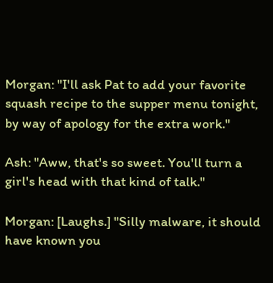Morgan: "I'll ask Pat to add your favorite squash recipe to the supper menu tonight, by way of apology for the extra work."

Ash: "Aww, that's so sweet. You'll turn a girl's head with that kind of talk."

Morgan: [Laughs.] "Silly malware, it should have known you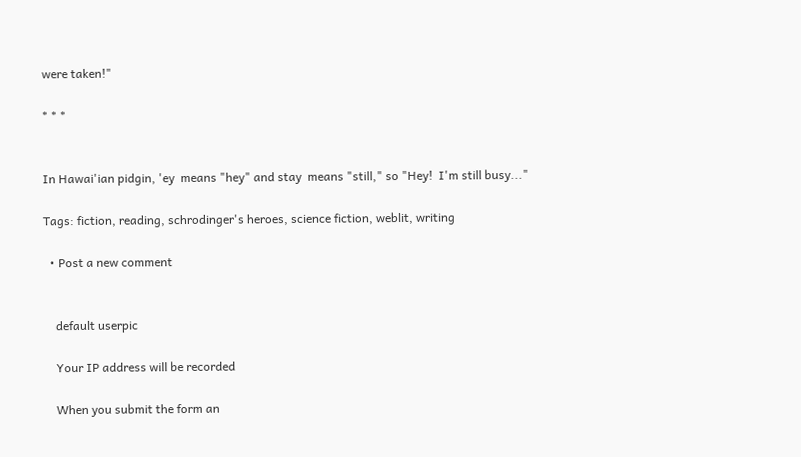were taken!"

* * *


In Hawai'ian pidgin, 'ey  means "hey" and stay  means "still," so "Hey!  I'm still busy..."

Tags: fiction, reading, schrodinger's heroes, science fiction, weblit, writing

  • Post a new comment


    default userpic

    Your IP address will be recorded

    When you submit the form an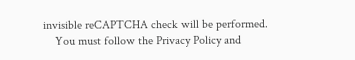invisible reCAPTCHA check will be performed.
    You must follow the Privacy Policy and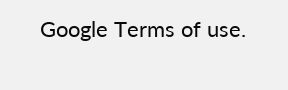Google Terms of use.